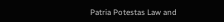Patria Potestas Law and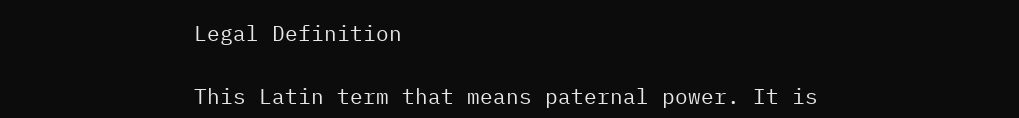Legal Definition

This Latin term that means paternal power. It is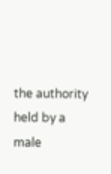the authority held by a male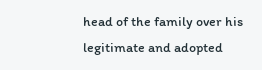head of the family over his legitimate and adopted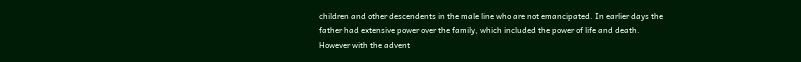children and other descendents in the male line who are not emancipated. In earlier days the father had extensive power over the family, which included the power of life and death. However with the advent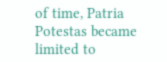of time, Patria Potestas became limited to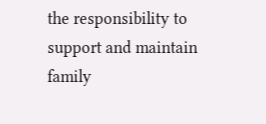the responsibility to support and maintain family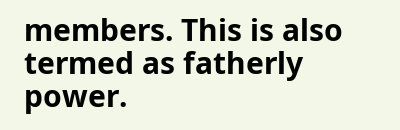members. This is also termed as fatherly power.